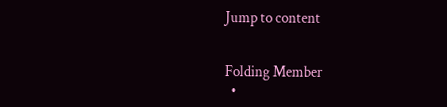Jump to content


Folding Member
  •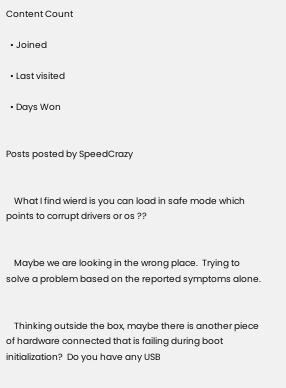Content Count

  • Joined

  • Last visited

  • Days Won


Posts posted by SpeedCrazy


    What I find wierd is you can load in safe mode which points to corrupt drivers or os ??


    Maybe we are looking in the wrong place.  Trying to solve a problem based on the reported symptoms alone.


    Thinking outside the box, maybe there is another piece of hardware connected that is failing during boot initialization?  Do you have any USB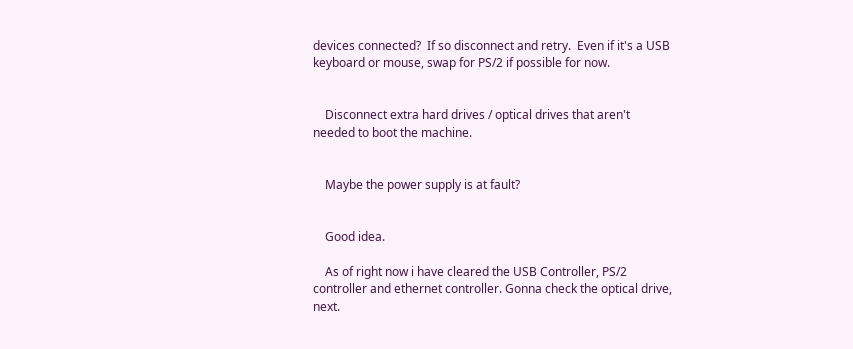devices connected?  If so disconnect and retry.  Even if it's a USB keyboard or mouse, swap for PS/2 if possible for now.


    Disconnect extra hard drives / optical drives that aren't needed to boot the machine.


    Maybe the power supply is at fault?


    Good idea.

    As of right now i have cleared the USB Controller, PS/2 controller and ethernet controller. Gonna check the optical drive, next.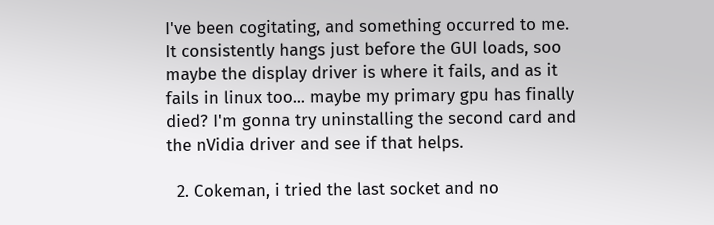I've been cogitating, and something occurred to me. It consistently hangs just before the GUI loads, soo maybe the display driver is where it fails, and as it fails in linux too... maybe my primary gpu has finally died? I'm gonna try uninstalling the second card and the nVidia driver and see if that helps.

  2. Cokeman, i tried the last socket and no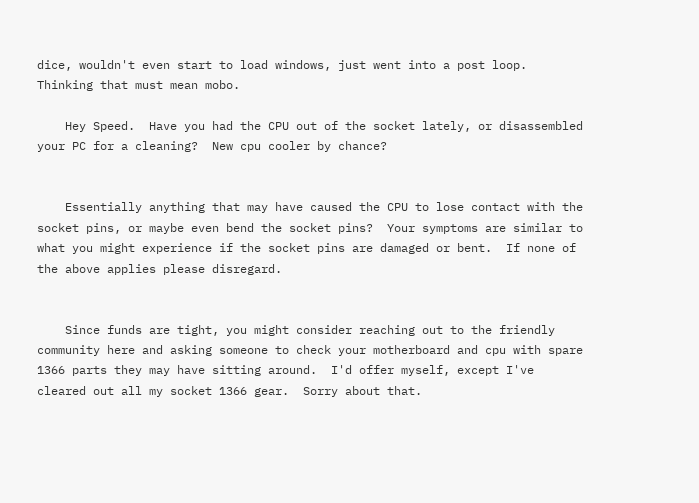dice, wouldn't even start to load windows, just went into a post loop. Thinking that must mean mobo.

    Hey Speed.  Have you had the CPU out of the socket lately, or disassembled your PC for a cleaning?  New cpu cooler by chance?


    Essentially anything that may have caused the CPU to lose contact with the socket pins, or maybe even bend the socket pins?  Your symptoms are similar to what you might experience if the socket pins are damaged or bent.  If none of the above applies please disregard.


    Since funds are tight, you might consider reaching out to the friendly community here and asking someone to check your motherboard and cpu with spare 1366 parts they may have sitting around.  I'd offer myself, except I've cleared out all my socket 1366 gear.  Sorry about that.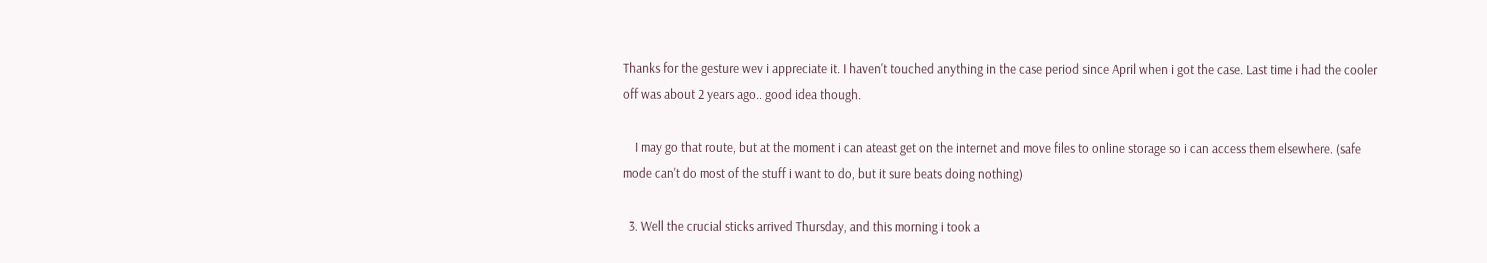Thanks for the gesture wev i appreciate it. I haven't touched anything in the case period since April when i got the case. Last time i had the cooler off was about 2 years ago.. good idea though.

    I may go that route, but at the moment i can ateast get on the internet and move files to online storage so i can access them elsewhere. (safe mode can't do most of the stuff i want to do, but it sure beats doing nothing)

  3. Well the crucial sticks arrived Thursday, and this morning i took a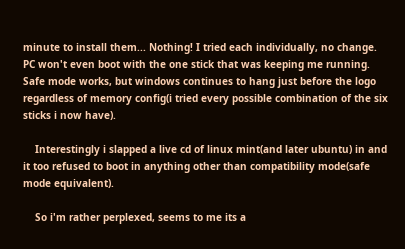minute to install them... Nothing! I tried each individually, no change. PC won't even boot with the one stick that was keeping me running. Safe mode works, but windows continues to hang just before the logo regardless of memory config(i tried every possible combination of the six sticks i now have).

    Interestingly i slapped a live cd of linux mint(and later ubuntu) in and it too refused to boot in anything other than compatibility mode(safe mode equivalent).

    So i'm rather perplexed, seems to me its a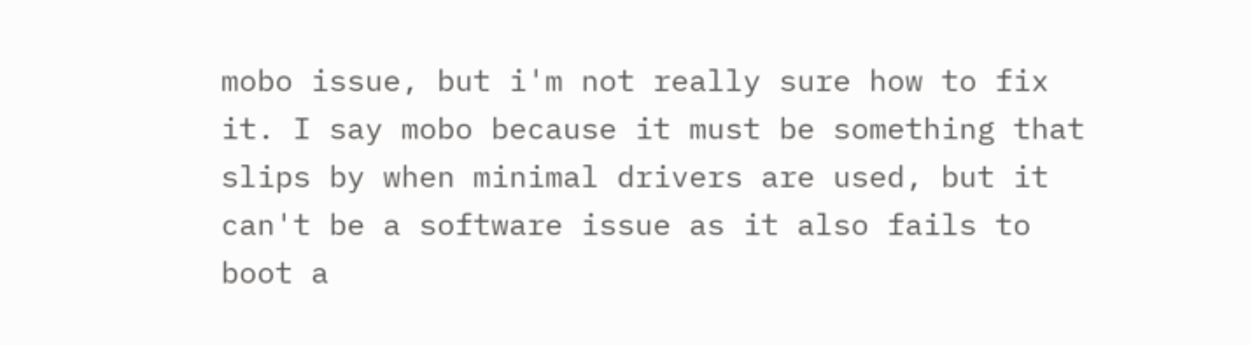mobo issue, but i'm not really sure how to fix it. I say mobo because it must be something that slips by when minimal drivers are used, but it can't be a software issue as it also fails to boot a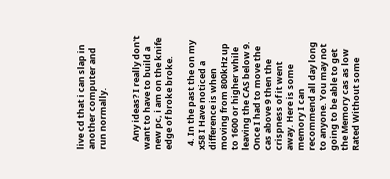live cd that i can slap in another computer and run normally.


    Any ideas? I really don't want to have to build a new pc, i am on the knife edge of broke broke.

  4. In the past the on my x58 I Have noticed a difference is when moving from 800kHz up to 1600 or higher while leaving the CAS below 9. Once I had to move the cas above 9 then the crispness of it went away. Here is some memory I can recommend all day long to anyone. You may not going to be able to get the Memory cas as low Rated Without some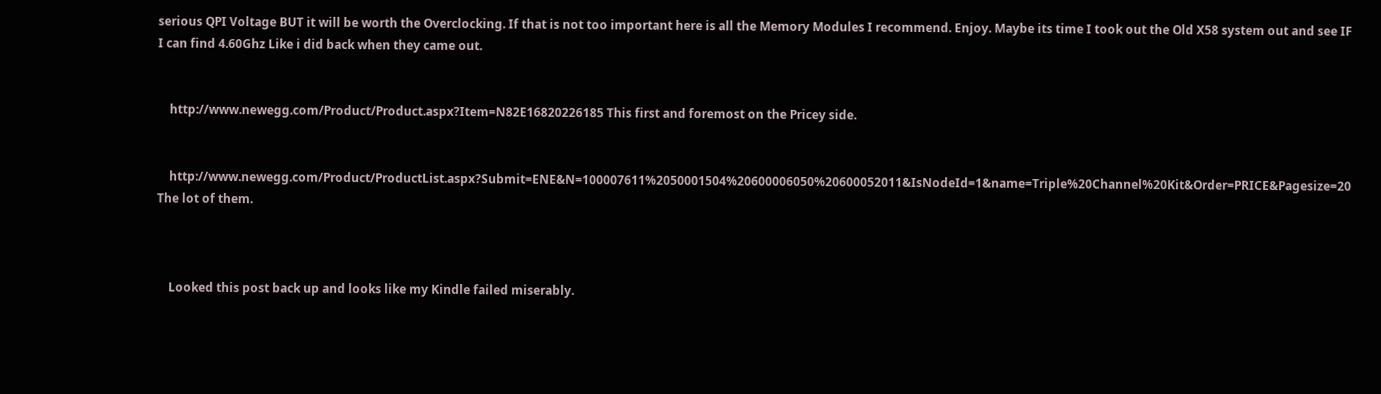serious QPI Voltage BUT it will be worth the Overclocking. If that is not too important here is all the Memory Modules I recommend. Enjoy. Maybe its time I took out the Old X58 system out and see IF I can find 4.60Ghz Like i did back when they came out.


    http://www.newegg.com/Product/Product.aspx?Item=N82E16820226185 This first and foremost on the Pricey side.


    http://www.newegg.com/Product/ProductList.aspx?Submit=ENE&N=100007611%2050001504%20600006050%20600052011&IsNodeId=1&name=Triple%20Channel%20Kit&Order=PRICE&Pagesize=20 The lot of them.



    Looked this post back up and looks like my Kindle failed miserably.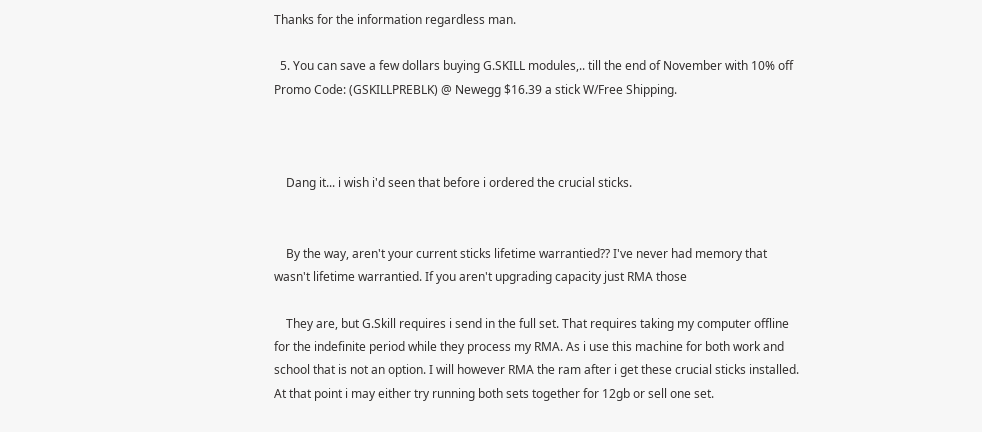Thanks for the information regardless man.

  5. You can save a few dollars buying G.SKILL modules,.. till the end of November with 10% off Promo Code: (GSKILLPREBLK) @ Newegg $16.39 a stick W/Free Shipping.



    Dang it... i wish i'd seen that before i ordered the crucial sticks.


    By the way, aren't your current sticks lifetime warrantied?? I've never had memory that wasn't lifetime warrantied. If you aren't upgrading capacity just RMA those

    They are, but G.Skill requires i send in the full set. That requires taking my computer offline for the indefinite period while they process my RMA. As i use this machine for both work and school that is not an option. I will however RMA the ram after i get these crucial sticks installed. At that point i may either try running both sets together for 12gb or sell one set.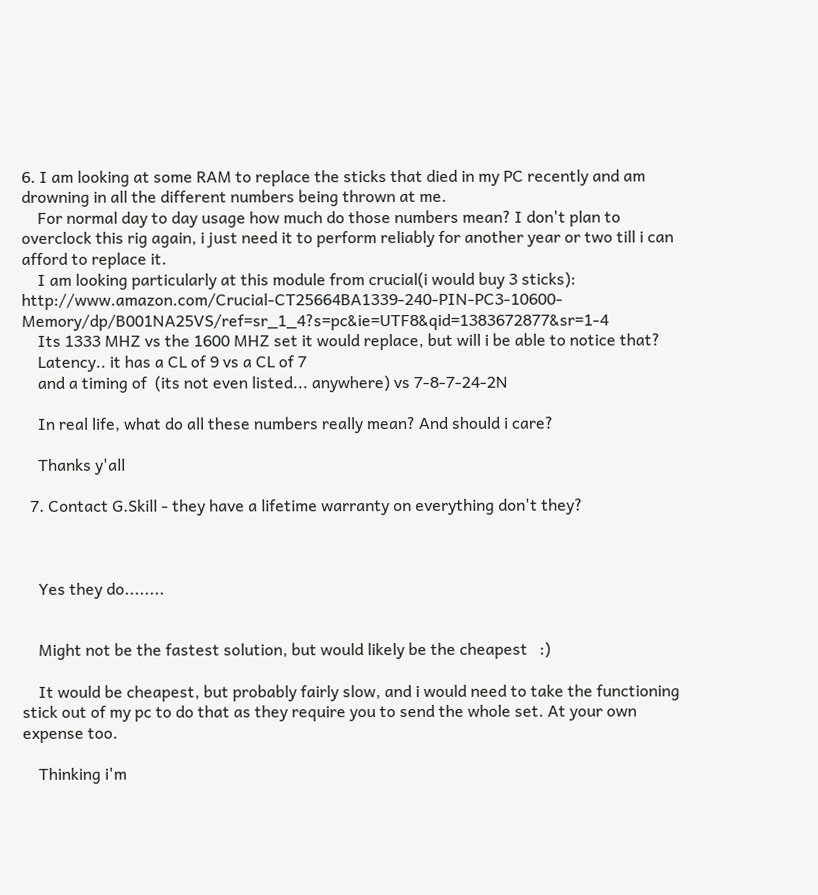6. I am looking at some RAM to replace the sticks that died in my PC recently and am drowning in all the different numbers being thrown at me.
    For normal day to day usage how much do those numbers mean? I don't plan to overclock this rig again, i just need it to perform reliably for another year or two till i can afford to replace it.
    I am looking particularly at this module from crucial(i would buy 3 sticks): http://www.amazon.com/Crucial-CT25664BA1339-240-PIN-PC3-10600-Memory/dp/B001NA25VS/ref=sr_1_4?s=pc&ie=UTF8&qid=1383672877&sr=1-4
    Its 1333 MHZ vs the 1600 MHZ set it would replace, but will i be able to notice that?
    Latency.. it has a CL of 9 vs a CL of 7
    and a timing of  (its not even listed... anywhere) vs 7-8-7-24-2N

    In real life, what do all these numbers really mean? And should i care?

    Thanks y'all

  7. Contact G.Skill - they have a lifetime warranty on everything don't they?



    Yes they do........


    Might not be the fastest solution, but would likely be the cheapest   :)

    It would be cheapest, but probably fairly slow, and i would need to take the functioning stick out of my pc to do that as they require you to send the whole set. At your own expense too.

    Thinking i'm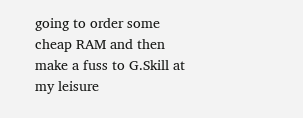going to order some cheap RAM and then make a fuss to G.Skill at my leisure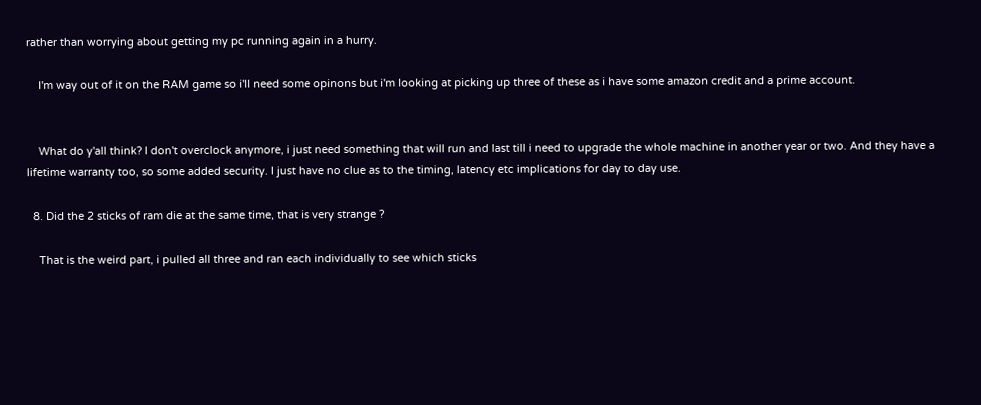rather than worrying about getting my pc running again in a hurry.

    I'm way out of it on the RAM game so i'll need some opinons but i'm looking at picking up three of these as i have some amazon credit and a prime account.


    What do y'all think? I don't overclock anymore, i just need something that will run and last till i need to upgrade the whole machine in another year or two. And they have a lifetime warranty too, so some added security. I just have no clue as to the timing, latency etc implications for day to day use.

  8. Did the 2 sticks of ram die at the same time, that is very strange ?

    That is the weird part, i pulled all three and ran each individually to see which sticks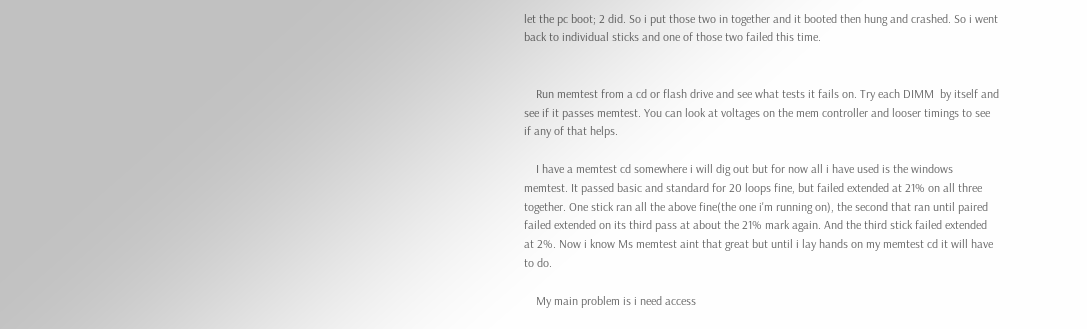let the pc boot; 2 did. So i put those two in together and it booted then hung and crashed. So i went back to individual sticks and one of those two failed this time.


    Run memtest from a cd or flash drive and see what tests it fails on. Try each DIMM  by itself and see if it passes memtest. You can look at voltages on the mem controller and looser timings to see if any of that helps.

    I have a memtest cd somewhere i will dig out but for now all i have used is the windows memtest. It passed basic and standard for 20 loops fine, but failed extended at 21% on all three together. One stick ran all the above fine(the one i'm running on), the second that ran until paired failed extended on its third pass at about the 21% mark again. And the third stick failed extended at 2%. Now i know Ms memtest aint that great but until i lay hands on my memtest cd it will have to do.

    My main problem is i need access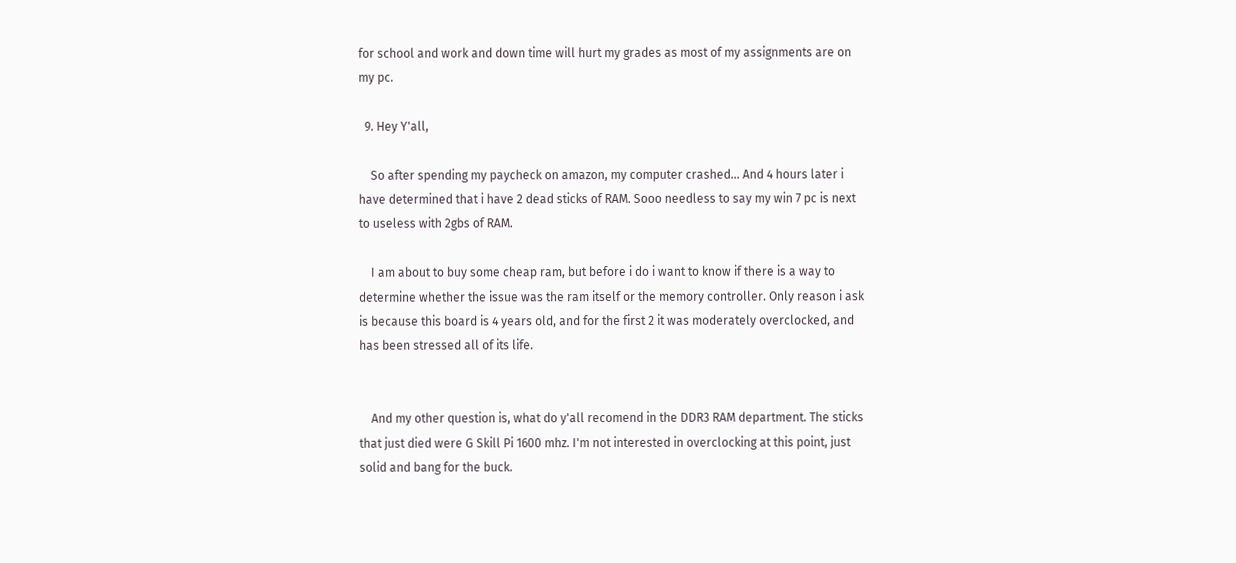for school and work and down time will hurt my grades as most of my assignments are on my pc.

  9. Hey Y'all,

    So after spending my paycheck on amazon, my computer crashed... And 4 hours later i have determined that i have 2 dead sticks of RAM. Sooo needless to say my win 7 pc is next to useless with 2gbs of RAM.

    I am about to buy some cheap ram, but before i do i want to know if there is a way to determine whether the issue was the ram itself or the memory controller. Only reason i ask is because this board is 4 years old, and for the first 2 it was moderately overclocked, and has been stressed all of its life.


    And my other question is, what do y'all recomend in the DDR3 RAM department. The sticks that just died were G Skill Pi 1600 mhz. I'm not interested in overclocking at this point, just solid and bang for the buck.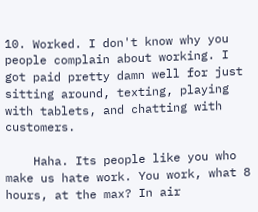10. Worked. I don't know why you people complain about working. I got paid pretty damn well for just sitting around, texting, playing with tablets, and chatting with customers.

    Haha. Its people like you who make us hate work. You work, what 8 hours, at the max? In air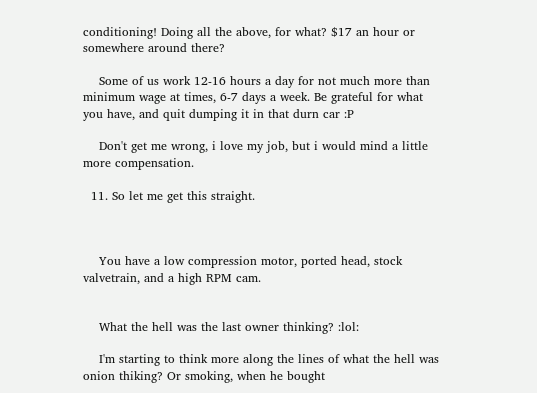conditioning! Doing all the above, for what? $17 an hour or somewhere around there?

    Some of us work 12-16 hours a day for not much more than minimum wage at times, 6-7 days a week. Be grateful for what you have, and quit dumping it in that durn car :P

    Don't get me wrong, i love my job, but i would mind a little more compensation.

  11. So let me get this straight.



    You have a low compression motor, ported head, stock valvetrain, and a high RPM cam.


    What the hell was the last owner thinking? :lol:

    I'm starting to think more along the lines of what the hell was onion thiking? Or smoking, when he bought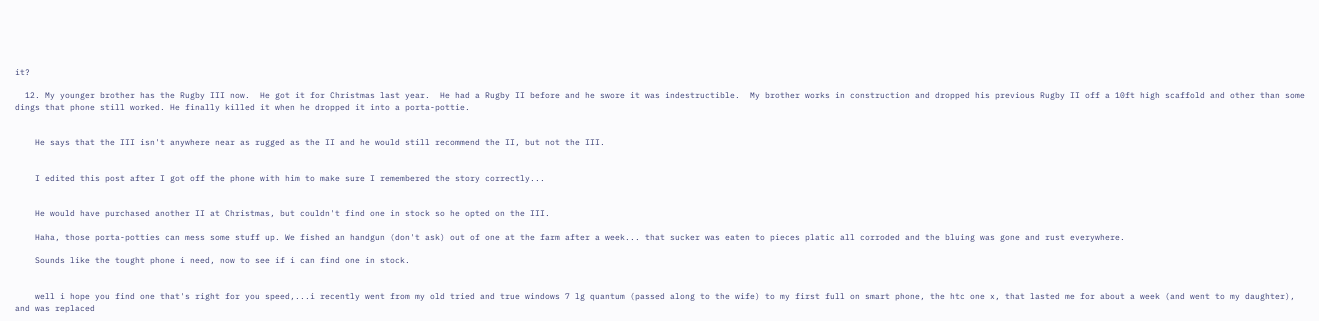it?

  12. My younger brother has the Rugby III now.  He got it for Christmas last year.  He had a Rugby II before and he swore it was indestructible.  My brother works in construction and dropped his previous Rugby II off a 10ft high scaffold and other than some dings that phone still worked. He finally killed it when he dropped it into a porta-pottie.


    He says that the III isn't anywhere near as rugged as the II and he would still recommend the II, but not the III.


    I edited this post after I got off the phone with him to make sure I remembered the story correctly...


    He would have purchased another II at Christmas, but couldn't find one in stock so he opted on the III.

    Haha, those porta-potties can mess some stuff up. We fished an handgun (don't ask) out of one at the farm after a week... that sucker was eaten to pieces platic all corroded and the bluing was gone and rust everywhere.

    Sounds like the tought phone i need, now to see if i can find one in stock.


    well i hope you find one that's right for you speed,...i recently went from my old tried and true windows 7 lg quantum (passed along to the wife) to my first full on smart phone, the htc one x, that lasted me for about a week (and went to my daughter), and was replaced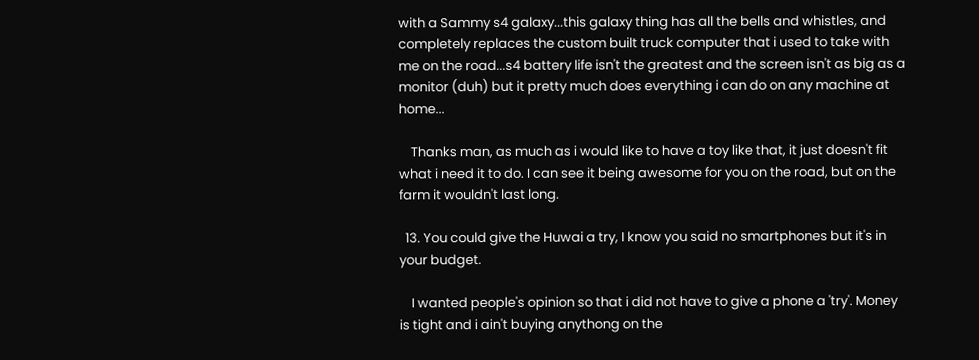with a Sammy s4 galaxy...this galaxy thing has all the bells and whistles, and completely replaces the custom built truck computer that i used to take with me on the road...s4 battery life isn't the greatest and the screen isn't as big as a monitor (duh) but it pretty much does everything i can do on any machine at home...

    Thanks man, as much as i would like to have a toy like that, it just doesn't fit what i need it to do. I can see it being awesome for you on the road, but on the farm it wouldn't last long.

  13. You could give the Huwai a try, I know you said no smartphones but it's in your budget.

    I wanted people's opinion so that i did not have to give a phone a 'try'. Money is tight and i ain't buying anythong on the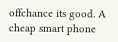offchance its good. A cheap smart phone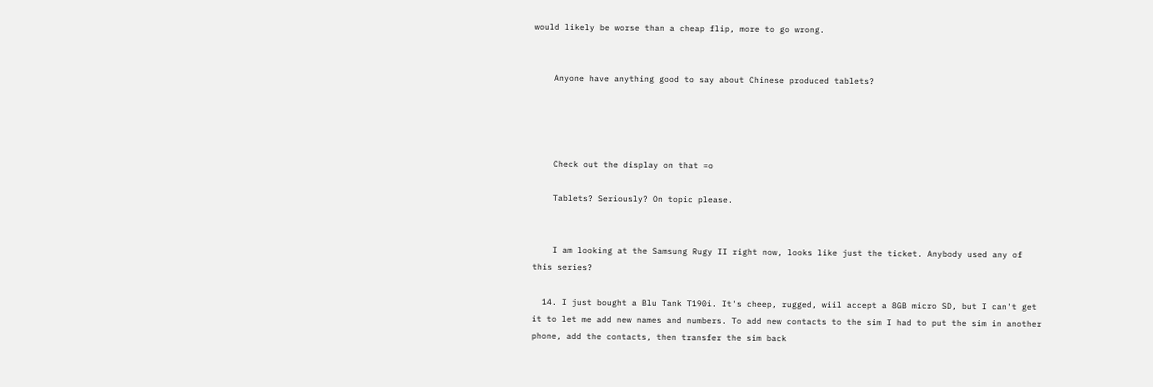would likely be worse than a cheap flip, more to go wrong.


    Anyone have anything good to say about Chinese produced tablets?




    Check out the display on that =o

    Tablets? Seriously? On topic please.


    I am looking at the Samsung Rugy II right now, looks like just the ticket. Anybody used any of this series?

  14. I just bought a Blu Tank T190i. It's cheep, rugged, wiil accept a 8GB micro SD, but I can't get it to let me add new names and numbers. To add new contacts to the sim I had to put the sim in another phone, add the contacts, then transfer the sim back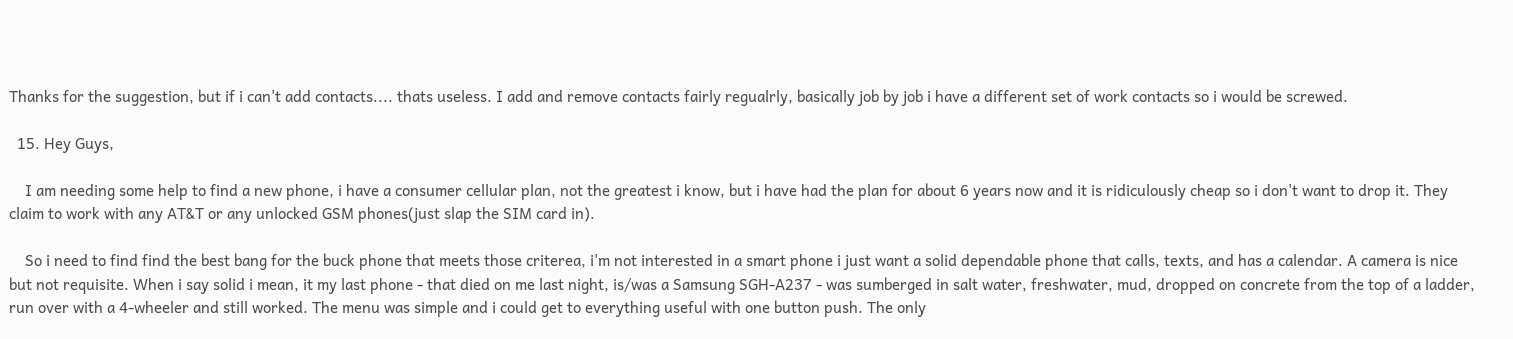Thanks for the suggestion, but if i can't add contacts.... thats useless. I add and remove contacts fairly regualrly, basically job by job i have a different set of work contacts so i would be screwed.

  15. Hey Guys,

    I am needing some help to find a new phone, i have a consumer cellular plan, not the greatest i know, but i have had the plan for about 6 years now and it is ridiculously cheap so i don't want to drop it. They claim to work with any AT&T or any unlocked GSM phones(just slap the SIM card in).

    So i need to find find the best bang for the buck phone that meets those criterea, i'm not interested in a smart phone i just want a solid dependable phone that calls, texts, and has a calendar. A camera is nice but not requisite. When i say solid i mean, it my last phone - that died on me last night, is/was a Samsung SGH-A237 - was sumberged in salt water, freshwater, mud, dropped on concrete from the top of a ladder, run over with a 4-wheeler and still worked. The menu was simple and i could get to everything useful with one button push. The only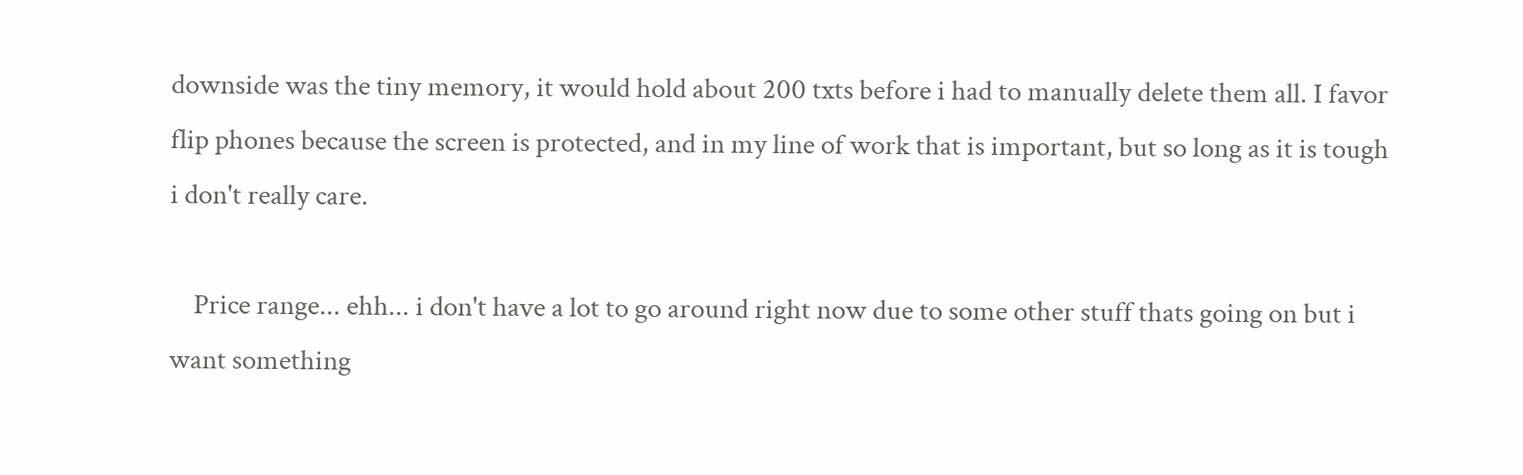downside was the tiny memory, it would hold about 200 txts before i had to manually delete them all. I favor flip phones because the screen is protected, and in my line of work that is important, but so long as it is tough i don't really care.

    Price range... ehh... i don't have a lot to go around right now due to some other stuff thats going on but i want something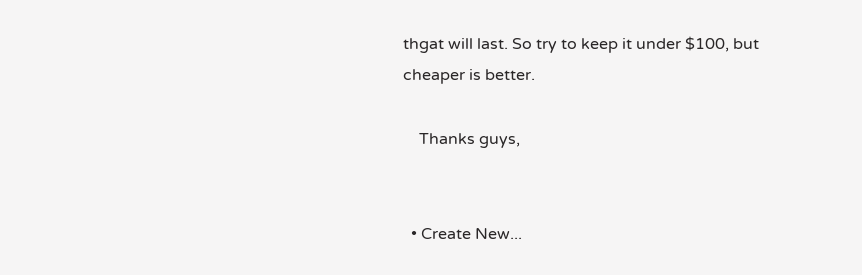thgat will last. So try to keep it under $100, but cheaper is better.

    Thanks guys,


  • Create New...